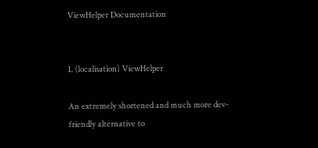ViewHelper Documentation


L (localisation) ViewHelper

An extremely shortened and much more dev-friendly alternative to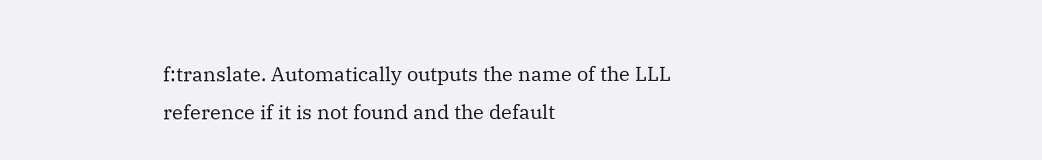f:translate. Automatically outputs the name of the LLL reference if it is not found and the default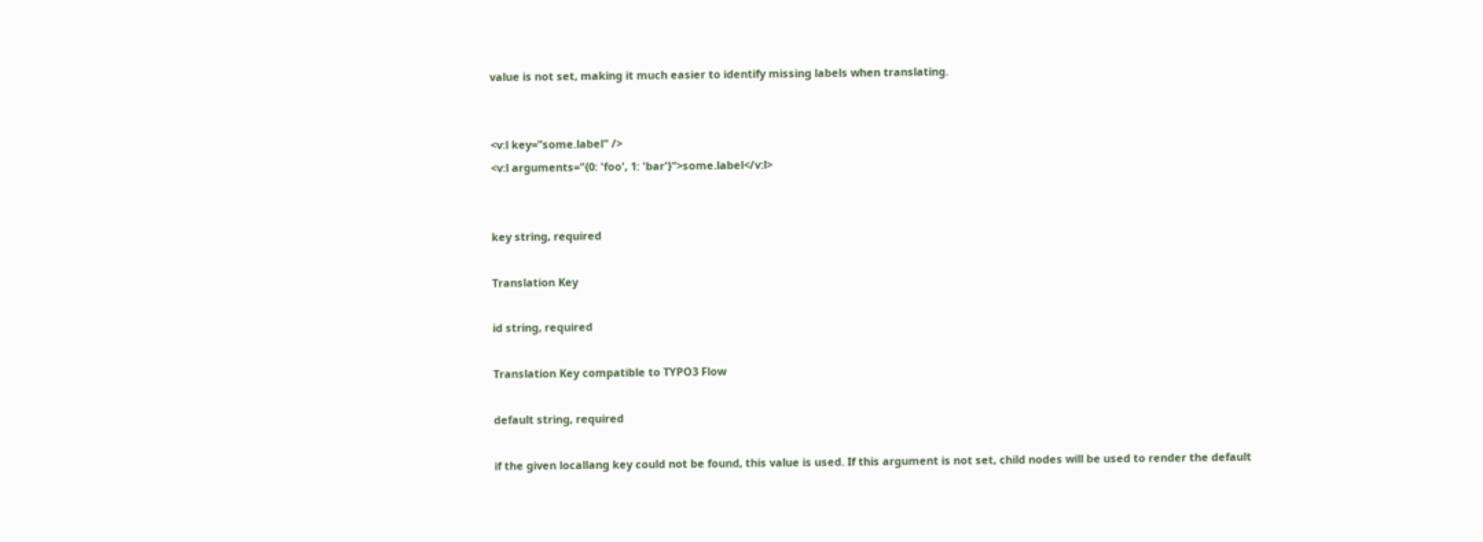value is not set, making it much easier to identify missing labels when translating.


<v:l key="some.label" />
<v:l arguments="{0: 'foo', 1: 'bar'}">some.label</v:l>


key string, required

Translation Key

id string, required

Translation Key compatible to TYPO3 Flow

default string, required

if the given locallang key could not be found, this value is used. If this argument is not set, child nodes will be used to render the default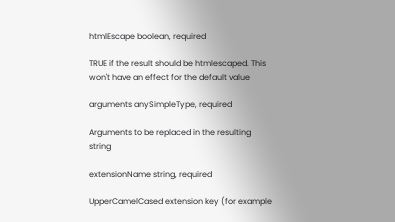htmlEscape boolean, required

TRUE if the result should be htmlescaped. This won't have an effect for the default value

arguments anySimpleType, required

Arguments to be replaced in the resulting string

extensionName string, required

UpperCamelCased extension key (for example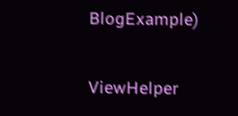BlogExample)

ViewHelper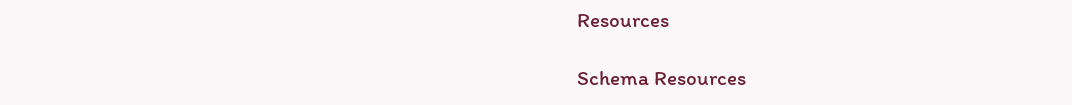Resources

Schema Resources